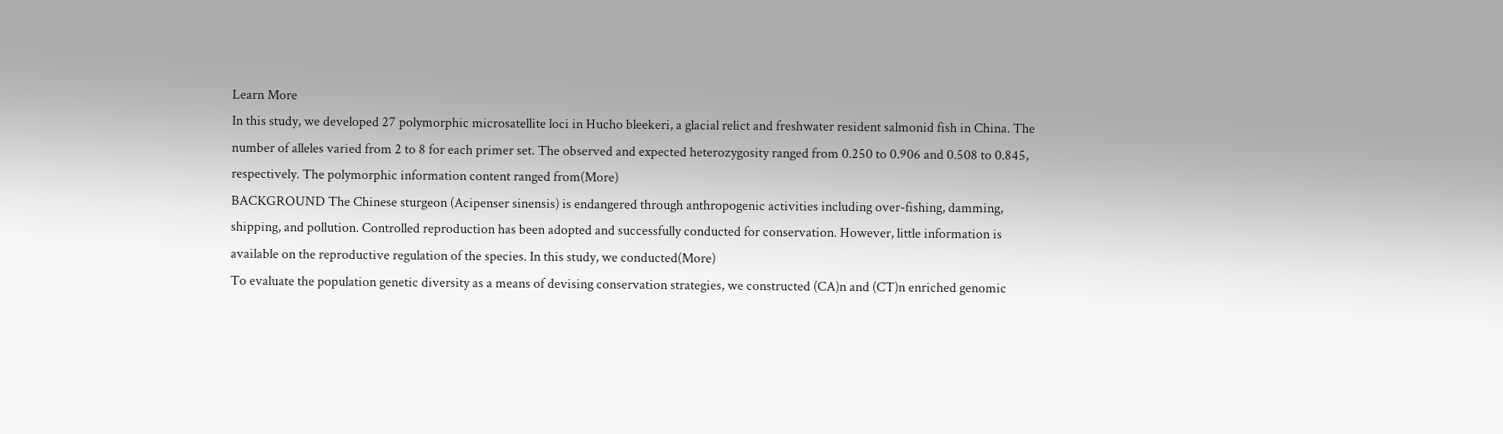Learn More
In this study, we developed 27 polymorphic microsatellite loci in Hucho bleekeri, a glacial relict and freshwater resident salmonid fish in China. The number of alleles varied from 2 to 8 for each primer set. The observed and expected heterozygosity ranged from 0.250 to 0.906 and 0.508 to 0.845, respectively. The polymorphic information content ranged from(More)
BACKGROUND The Chinese sturgeon (Acipenser sinensis) is endangered through anthropogenic activities including over-fishing, damming, shipping, and pollution. Controlled reproduction has been adopted and successfully conducted for conservation. However, little information is available on the reproductive regulation of the species. In this study, we conducted(More)
To evaluate the population genetic diversity as a means of devising conservation strategies, we constructed (CA)n and (CT)n enriched genomic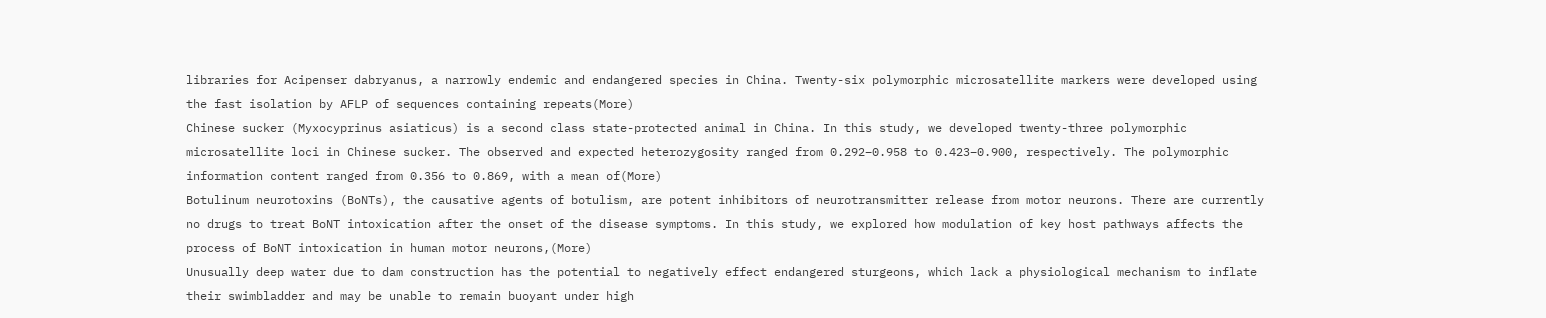libraries for Acipenser dabryanus, a narrowly endemic and endangered species in China. Twenty-six polymorphic microsatellite markers were developed using the fast isolation by AFLP of sequences containing repeats(More)
Chinese sucker (Myxocyprinus asiaticus) is a second class state-protected animal in China. In this study, we developed twenty-three polymorphic microsatellite loci in Chinese sucker. The observed and expected heterozygosity ranged from 0.292–0.958 to 0.423–0.900, respectively. The polymorphic information content ranged from 0.356 to 0.869, with a mean of(More)
Botulinum neurotoxins (BoNTs), the causative agents of botulism, are potent inhibitors of neurotransmitter release from motor neurons. There are currently no drugs to treat BoNT intoxication after the onset of the disease symptoms. In this study, we explored how modulation of key host pathways affects the process of BoNT intoxication in human motor neurons,(More)
Unusually deep water due to dam construction has the potential to negatively effect endangered sturgeons, which lack a physiological mechanism to inflate their swimbladder and may be unable to remain buoyant under high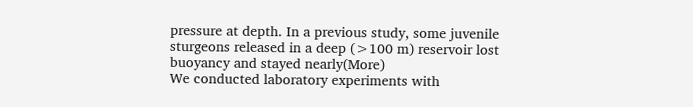pressure at depth. In a previous study, some juvenile sturgeons released in a deep (>100 m) reservoir lost buoyancy and stayed nearly(More)
We conducted laboratory experiments with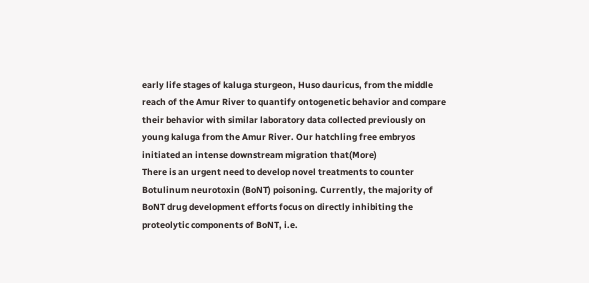early life stages of kaluga sturgeon, Huso dauricus, from the middle reach of the Amur River to quantify ontogenetic behavior and compare their behavior with similar laboratory data collected previously on young kaluga from the Amur River. Our hatchling free embryos initiated an intense downstream migration that(More)
There is an urgent need to develop novel treatments to counter Botulinum neurotoxin (BoNT) poisoning. Currently, the majority of BoNT drug development efforts focus on directly inhibiting the proteolytic components of BoNT, i.e.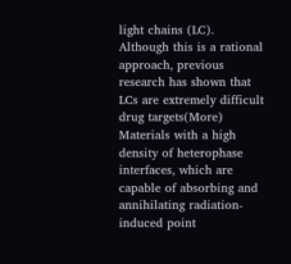light chains (LC). Although this is a rational approach, previous research has shown that LCs are extremely difficult drug targets(More)
Materials with a high density of heterophase interfaces, which are capable of absorbing and annihilating radiation-induced point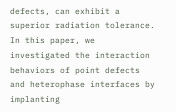defects, can exhibit a superior radiation tolerance. In this paper, we investigated the interaction behaviors of point defects and heterophase interfaces by implanting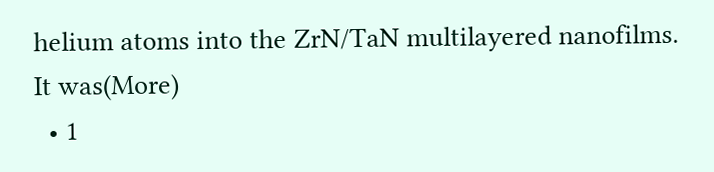helium atoms into the ZrN/TaN multilayered nanofilms. It was(More)
  • 1